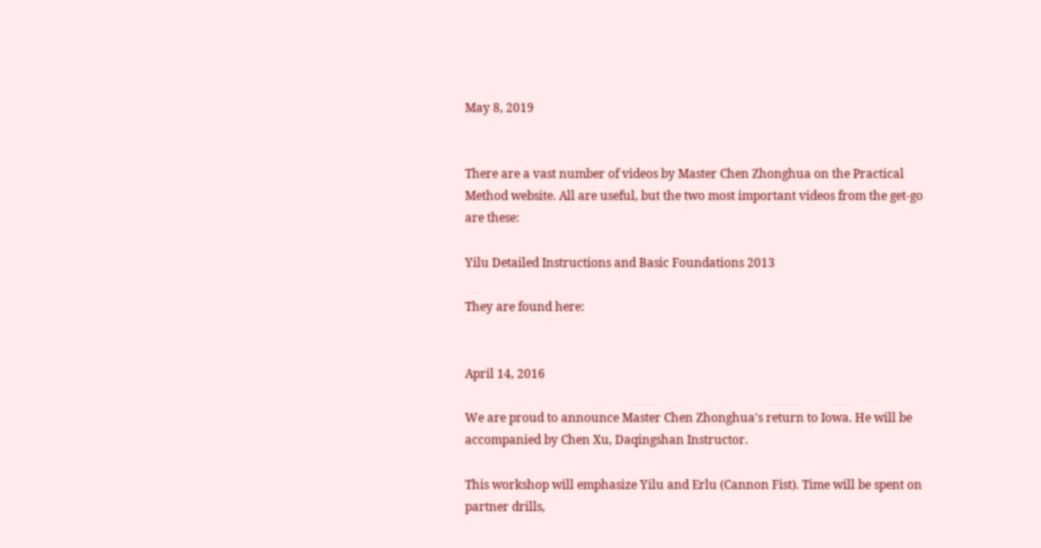May 8, 2019


There are a vast number of videos by Master Chen Zhonghua on the Practical Method website. All are useful, but the two most important videos from the get-go are these:

Yilu Detailed Instructions and Basic Foundations 2013

They are found here:


April 14, 2016

We are proud to announce Master Chen Zhonghua's return to Iowa. He will be accompanied by Chen Xu, Daqingshan Instructor.

This workshop will emphasize Yilu and Erlu (Cannon Fist). Time will be spent on partner drills,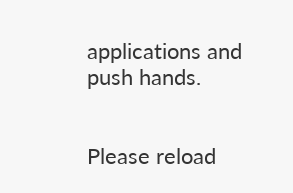applications and push hands.


Please reload